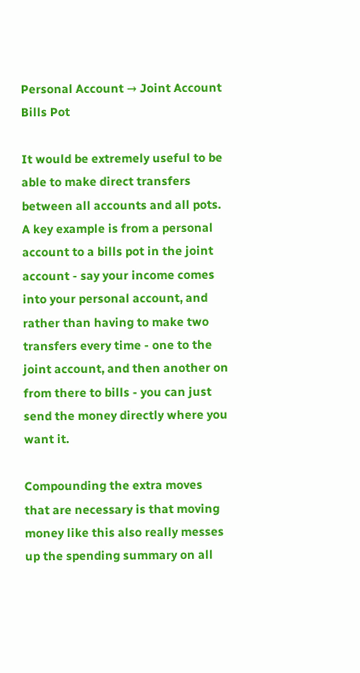Personal Account → Joint Account Bills Pot

It would be extremely useful to be able to make direct transfers between all accounts and all pots. A key example is from a personal account to a bills pot in the joint account - say your income comes into your personal account, and rather than having to make two transfers every time - one to the joint account, and then another on from there to bills - you can just send the money directly where you want it.

Compounding the extra moves that are necessary is that moving money like this also really messes up the spending summary on all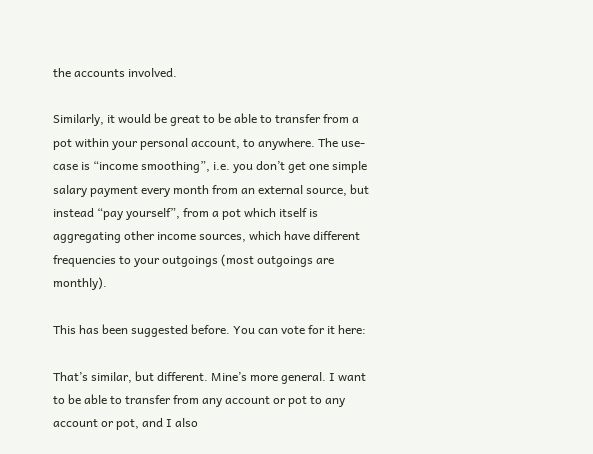the accounts involved.

Similarly, it would be great to be able to transfer from a pot within your personal account, to anywhere. The use-case is “income smoothing”, i.e. you don’t get one simple salary payment every month from an external source, but instead “pay yourself”, from a pot which itself is aggregating other income sources, which have different frequencies to your outgoings (most outgoings are monthly).

This has been suggested before. You can vote for it here:

That’s similar, but different. Mine’s more general. I want to be able to transfer from any account or pot to any account or pot, and I also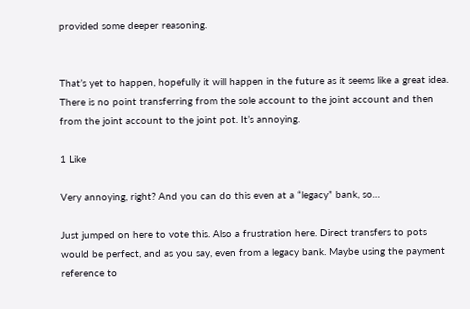provided some deeper reasoning.


That’s yet to happen, hopefully it will happen in the future as it seems like a great idea. There is no point transferring from the sole account to the joint account and then from the joint account to the joint pot. It’s annoying.

1 Like

Very annoying, right? And you can do this even at a “legacy” bank, so…

Just jumped on here to vote this. Also a frustration here. Direct transfers to pots would be perfect, and as you say, even from a legacy bank. Maybe using the payment reference to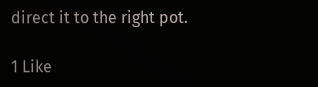direct it to the right pot.

1 Like